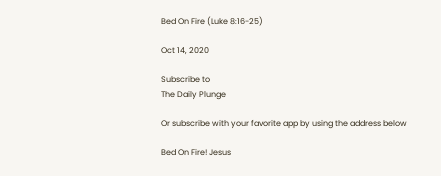Bed On Fire (Luke 8:16-25)

Oct 14, 2020

Subscribe to
The Daily Plunge

Or subscribe with your favorite app by using the address below

Bed On Fire! Jesus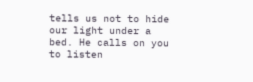tells us not to hide our light under a bed. He calls on you to listen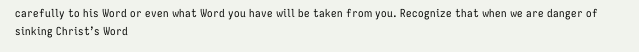carefully to his Word or even what Word you have will be taken from you. Recognize that when we are danger of sinking Christ’s Word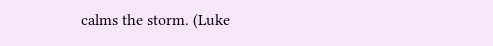calms the storm. (Luke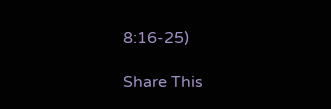8:16-25)

Share This